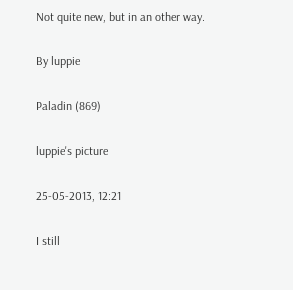Not quite new, but in an other way.

By luppie

Paladin (869)

luppie's picture

25-05-2013, 12:21

I still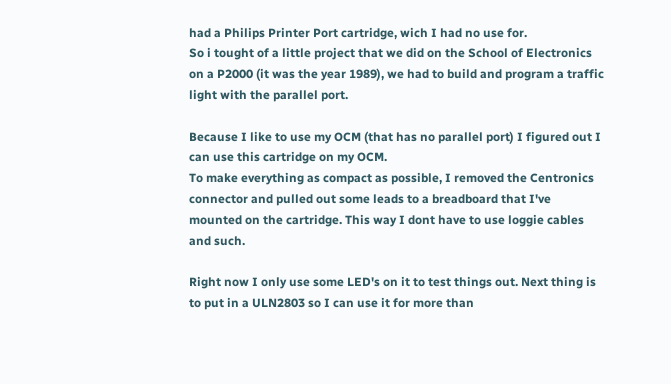had a Philips Printer Port cartridge, wich I had no use for.
So i tought of a little project that we did on the School of Electronics on a P2000 (it was the year 1989), we had to build and program a traffic light with the parallel port.

Because I like to use my OCM (that has no parallel port) I figured out I can use this cartridge on my OCM.
To make everything as compact as possible, I removed the Centronics connector and pulled out some leads to a breadboard that I've mounted on the cartridge. This way I dont have to use loggie cables and such.

Right now I only use some LED's on it to test things out. Next thing is to put in a ULN2803 so I can use it for more than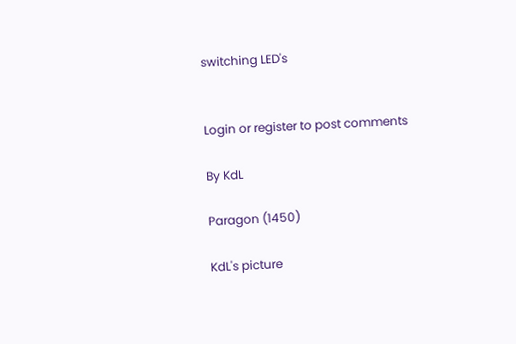switching LED's


Login or register to post comments

By KdL

Paragon (1450)

KdL's picture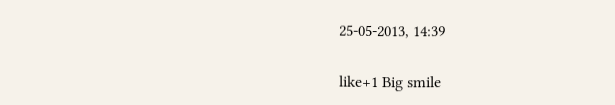25-05-2013, 14:39

like+1 Big smile